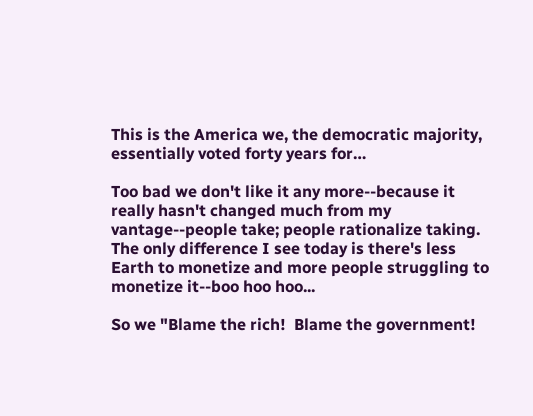This is the America we, the democratic majority, essentially voted forty years for…

Too bad we don't like it any more--because it really hasn't changed much from my vantage--people take; people rationalize taking.  The only difference I see today is there's less Earth to monetize and more people struggling to monetize it--boo hoo hoo...

So we "Blame the rich!  Blame the government!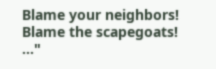Blame your neighbors!  Blame the scapegoats! ..."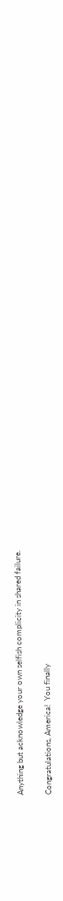Anything but acknowledge your own selfish complicity in shared failure.

Congratulations, America!  You finally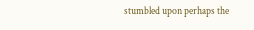stumbled upon perhaps the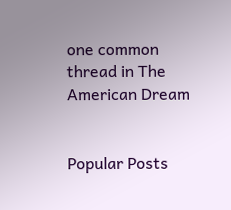one common thread in The American Dream


Popular Posts